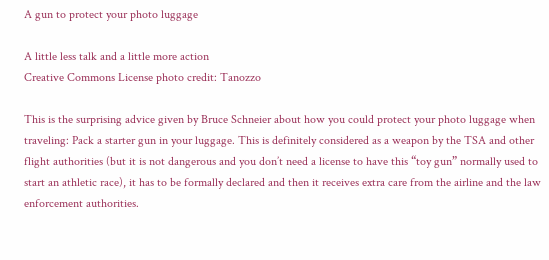A gun to protect your photo luggage

A little less talk and a little more action
Creative Commons License photo credit: Tanozzo

This is the surprising advice given by Bruce Schneier about how you could protect your photo luggage when traveling: Pack a starter gun in your luggage. This is definitely considered as a weapon by the TSA and other flight authorities (but it is not dangerous and you don’t need a license to have this “toy gun” normally used to start an athletic race), it has to be formally declared and then it receives extra care from the airline and the law enforcement authorities.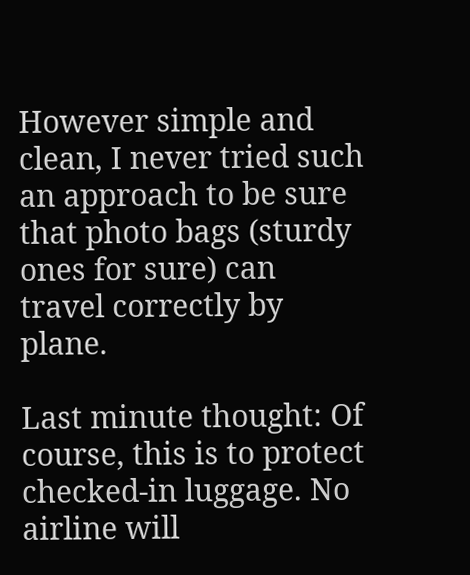However simple and clean, I never tried such an approach to be sure that photo bags (sturdy ones for sure) can travel correctly by plane.

Last minute thought: Of course, this is to protect checked-in luggage. No airline will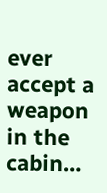ever accept a weapon in the cabin…